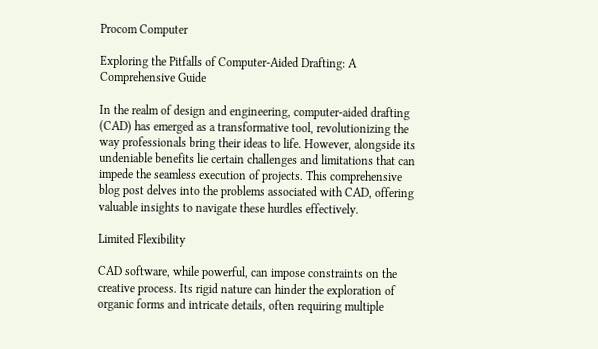Procom Computer

Exploring the Pitfalls of Computer-Aided Drafting: A Comprehensive Guide

In the realm of design and engineering, computer-aided drafting (CAD) has emerged as a transformative tool, revolutionizing the way professionals bring their ideas to life. However, alongside its undeniable benefits lie certain challenges and limitations that can impede the seamless execution of projects. This comprehensive blog post delves into the problems associated with CAD, offering valuable insights to navigate these hurdles effectively.

Limited Flexibility

CAD software, while powerful, can impose constraints on the creative process. Its rigid nature can hinder the exploration of organic forms and intricate details, often requiring multiple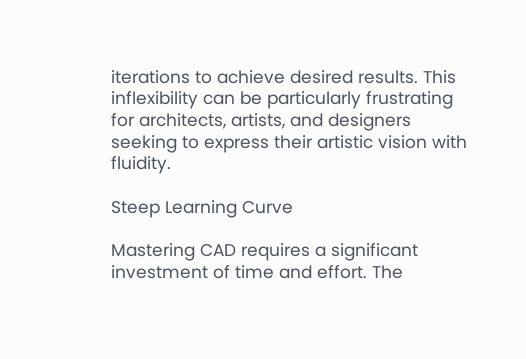iterations to achieve desired results. This inflexibility can be particularly frustrating for architects, artists, and designers seeking to express their artistic vision with fluidity.

Steep Learning Curve

Mastering CAD requires a significant investment of time and effort. The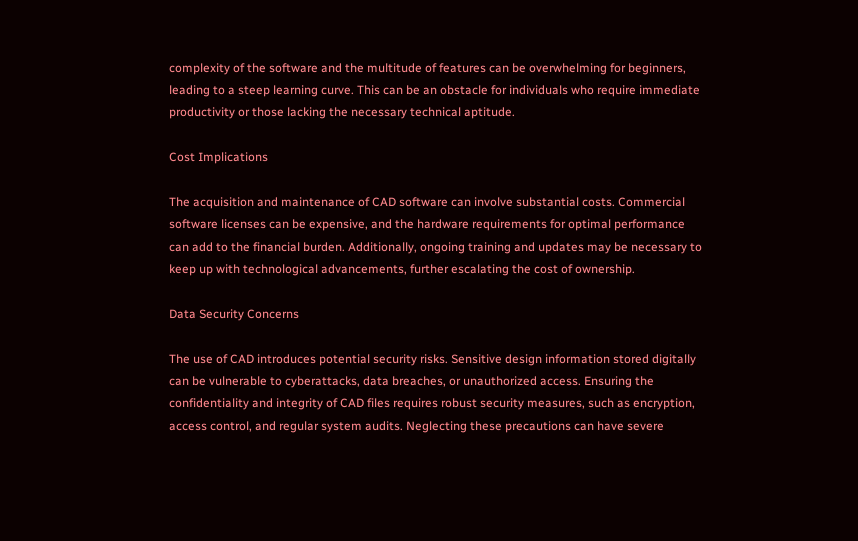complexity of the software and the multitude of features can be overwhelming for beginners, leading to a steep learning curve. This can be an obstacle for individuals who require immediate productivity or those lacking the necessary technical aptitude.

Cost Implications

The acquisition and maintenance of CAD software can involve substantial costs. Commercial software licenses can be expensive, and the hardware requirements for optimal performance can add to the financial burden. Additionally, ongoing training and updates may be necessary to keep up with technological advancements, further escalating the cost of ownership.

Data Security Concerns

The use of CAD introduces potential security risks. Sensitive design information stored digitally can be vulnerable to cyberattacks, data breaches, or unauthorized access. Ensuring the confidentiality and integrity of CAD files requires robust security measures, such as encryption, access control, and regular system audits. Neglecting these precautions can have severe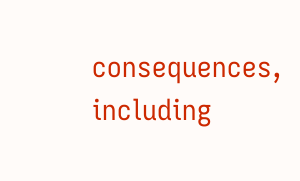consequences, including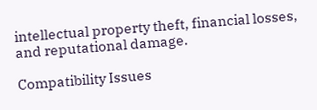intellectual property theft, financial losses, and reputational damage.

Compatibility Issues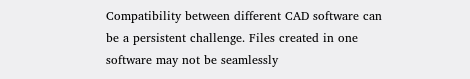Compatibility between different CAD software can be a persistent challenge. Files created in one software may not be seamlessly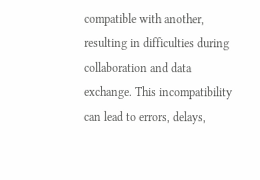compatible with another, resulting in difficulties during collaboration and data exchange. This incompatibility can lead to errors, delays,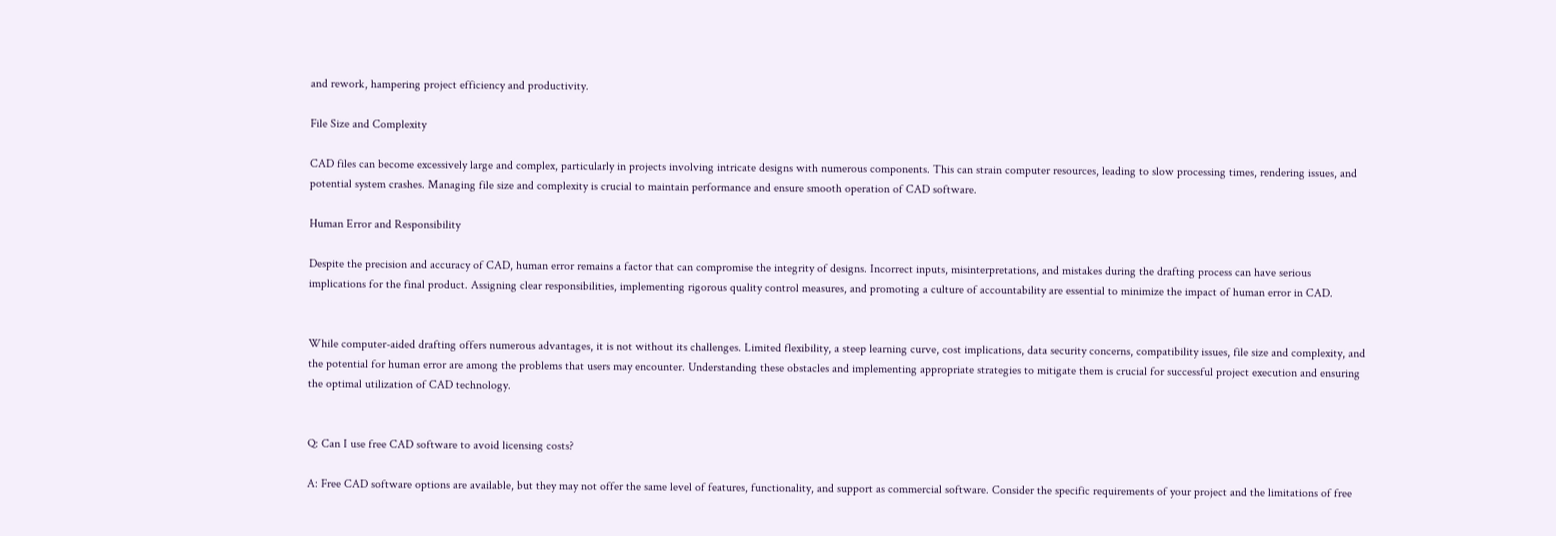and rework, hampering project efficiency and productivity.

File Size and Complexity

CAD files can become excessively large and complex, particularly in projects involving intricate designs with numerous components. This can strain computer resources, leading to slow processing times, rendering issues, and potential system crashes. Managing file size and complexity is crucial to maintain performance and ensure smooth operation of CAD software.

Human Error and Responsibility

Despite the precision and accuracy of CAD, human error remains a factor that can compromise the integrity of designs. Incorrect inputs, misinterpretations, and mistakes during the drafting process can have serious implications for the final product. Assigning clear responsibilities, implementing rigorous quality control measures, and promoting a culture of accountability are essential to minimize the impact of human error in CAD.


While computer-aided drafting offers numerous advantages, it is not without its challenges. Limited flexibility, a steep learning curve, cost implications, data security concerns, compatibility issues, file size and complexity, and the potential for human error are among the problems that users may encounter. Understanding these obstacles and implementing appropriate strategies to mitigate them is crucial for successful project execution and ensuring the optimal utilization of CAD technology.


Q: Can I use free CAD software to avoid licensing costs?

A: Free CAD software options are available, but they may not offer the same level of features, functionality, and support as commercial software. Consider the specific requirements of your project and the limitations of free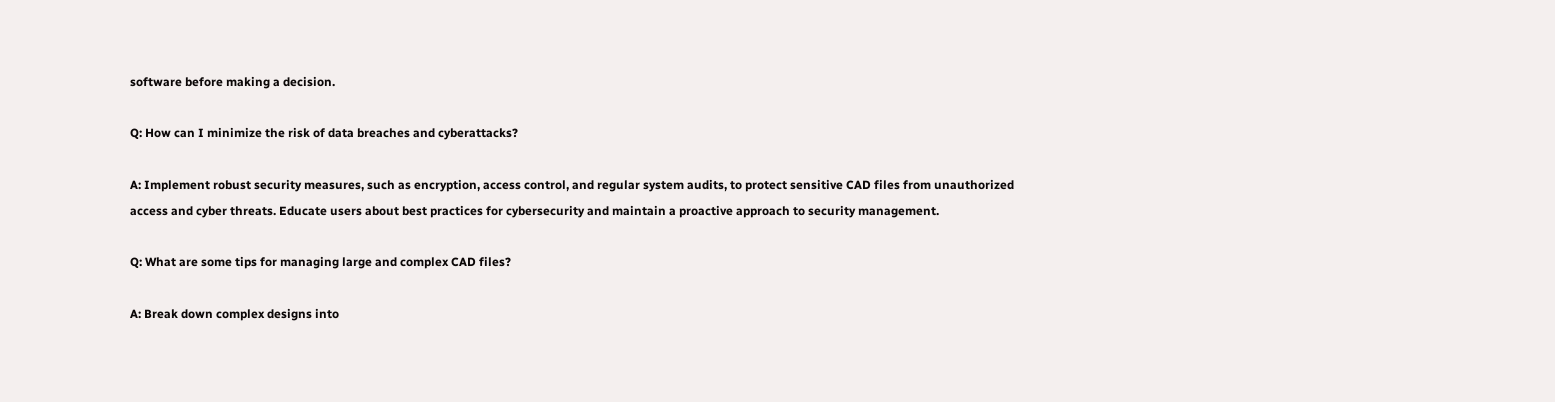software before making a decision.

Q: How can I minimize the risk of data breaches and cyberattacks?

A: Implement robust security measures, such as encryption, access control, and regular system audits, to protect sensitive CAD files from unauthorized access and cyber threats. Educate users about best practices for cybersecurity and maintain a proactive approach to security management.

Q: What are some tips for managing large and complex CAD files?

A: Break down complex designs into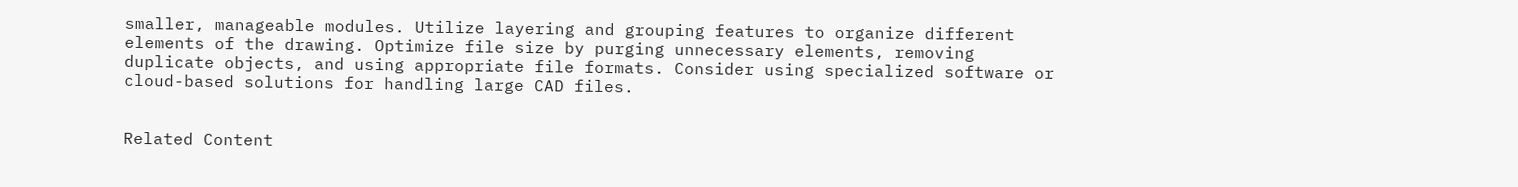smaller, manageable modules. Utilize layering and grouping features to organize different elements of the drawing. Optimize file size by purging unnecessary elements, removing duplicate objects, and using appropriate file formats. Consider using specialized software or cloud-based solutions for handling large CAD files.


Related Content